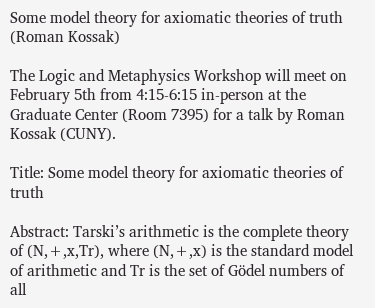Some model theory for axiomatic theories of truth (Roman Kossak)

The Logic and Metaphysics Workshop will meet on February 5th from 4:15-6:15 in-person at the Graduate Center (Room 7395) for a talk by Roman Kossak (CUNY).

Title: Some model theory for axiomatic theories of truth

Abstract: Tarski’s arithmetic is the complete theory of (N,+,x,Tr), where (N,+,x) is the standard model of arithmetic and Tr is the set of Gödel numbers of all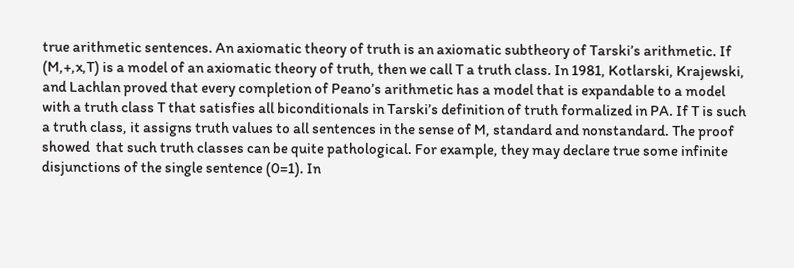true arithmetic sentences. An axiomatic theory of truth is an axiomatic subtheory of Tarski’s arithmetic. If (M,+,x,T) is a model of an axiomatic theory of truth, then we call T a truth class. In 1981, Kotlarski, Krajewski, and Lachlan proved that every completion of Peano’s arithmetic has a model that is expandable to a model  with a truth class T that satisfies all biconditionals in Tarski’s definition of truth formalized in PA. If T is such a truth class, it assigns truth values to all sentences in the sense of M, standard and nonstandard. The proof showed  that such truth classes can be quite pathological. For example, they may declare true some infinite disjunctions of the single sentence (0=1). In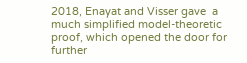2018, Enayat and Visser gave  a much simplified model-theoretic proof, which opened the door for further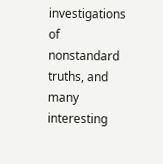investigations of nonstandard truths, and many interesting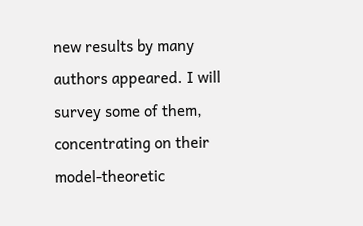new results by many authors appeared. I will survey some of them, concentrating on their model-theoretic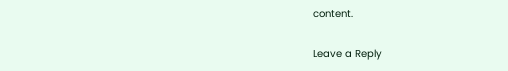content.

Leave a Reply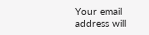Your email address will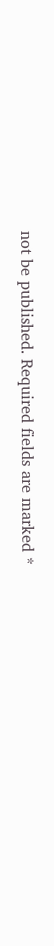not be published. Required fields are marked *